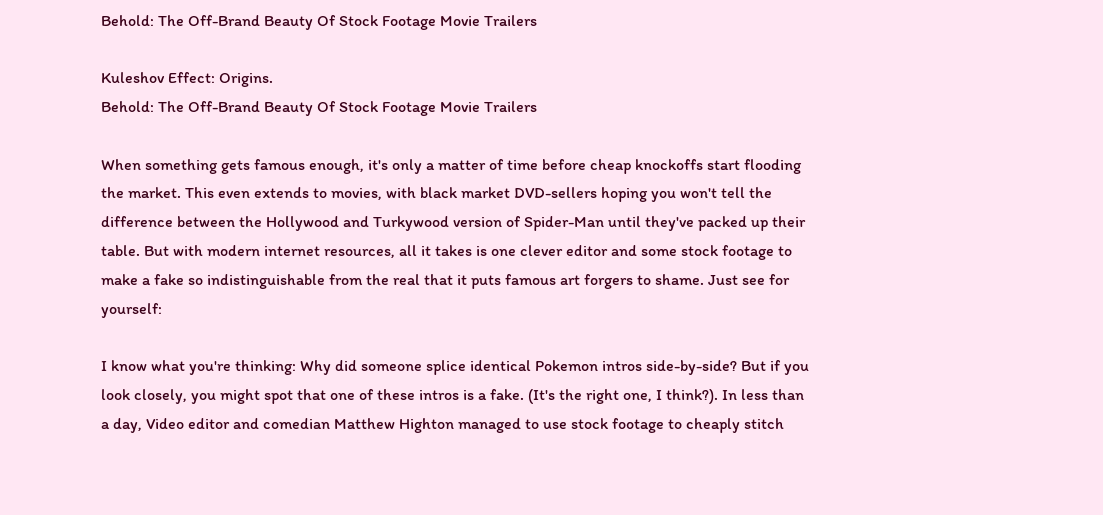Behold: The Off-Brand Beauty Of Stock Footage Movie Trailers

Kuleshov Effect: Origins.
Behold: The Off-Brand Beauty Of Stock Footage Movie Trailers

When something gets famous enough, it's only a matter of time before cheap knockoffs start flooding the market. This even extends to movies, with black market DVD-sellers hoping you won't tell the difference between the Hollywood and Turkywood version of Spider-Man until they've packed up their table. But with modern internet resources, all it takes is one clever editor and some stock footage to make a fake so indistinguishable from the real that it puts famous art forgers to shame. Just see for yourself:

I know what you're thinking: Why did someone splice identical Pokemon intros side-by-side? But if you look closely, you might spot that one of these intros is a fake. (It's the right one, I think?). In less than a day, Video editor and comedian Matthew Highton managed to use stock footage to cheaply stitch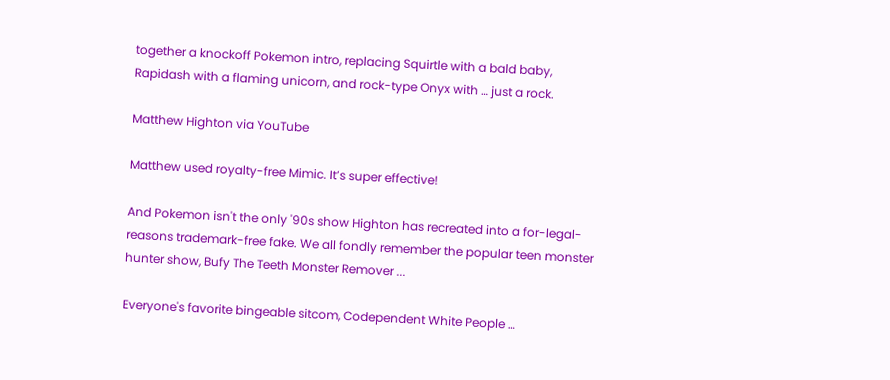together a knockoff Pokemon intro, replacing Squirtle with a bald baby, Rapidash with a flaming unicorn, and rock-type Onyx with … just a rock.

Matthew Highton via YouTube

Matthew used royalty-free Mimic. It’s super effective!

And Pokemon isn't the only '90s show Highton has recreated into a for-legal-reasons trademark-free fake. We all fondly remember the popular teen monster hunter show, Bufy The Teeth Monster Remover ...

Everyone's favorite bingeable sitcom, Codependent White People …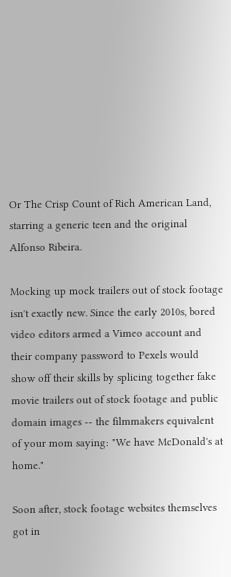Or The Crisp Count of Rich American Land, starring a generic teen and the original Alfonso Ribeira.

Mocking up mock trailers out of stock footage isn't exactly new. Since the early 2010s, bored video editors armed a Vimeo account and their company password to Pexels would show off their skills by splicing together fake movie trailers out of stock footage and public domain images -- the filmmakers equivalent of your mom saying: "We have McDonald's at home."

Soon after, stock footage websites themselves got in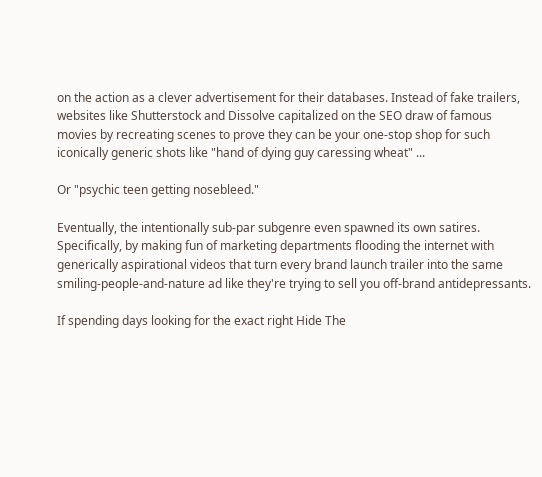on the action as a clever advertisement for their databases. Instead of fake trailers, websites like Shutterstock and Dissolve capitalized on the SEO draw of famous movies by recreating scenes to prove they can be your one-stop shop for such iconically generic shots like "hand of dying guy caressing wheat" ...

Or "psychic teen getting nosebleed."

Eventually, the intentionally sub-par subgenre even spawned its own satires. Specifically, by making fun of marketing departments flooding the internet with generically aspirational videos that turn every brand launch trailer into the same smiling-people-and-nature ad like they're trying to sell you off-brand antidepressants.

If spending days looking for the exact right Hide The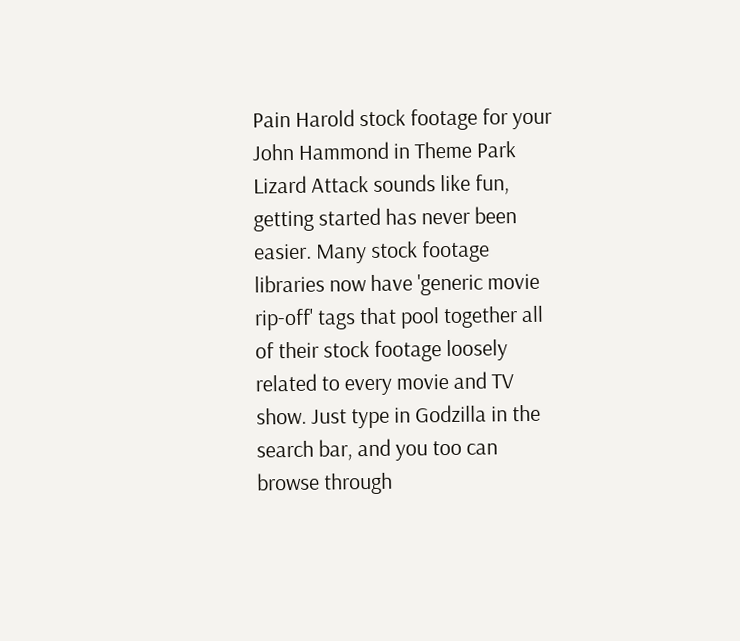Pain Harold stock footage for your John Hammond in Theme Park Lizard Attack sounds like fun, getting started has never been easier. Many stock footage libraries now have 'generic movie rip-off' tags that pool together all of their stock footage loosely related to every movie and TV show. Just type in Godzilla in the search bar, and you too can browse through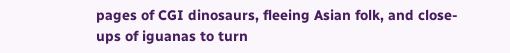pages of CGI dinosaurs, fleeing Asian folk, and close-ups of iguanas to turn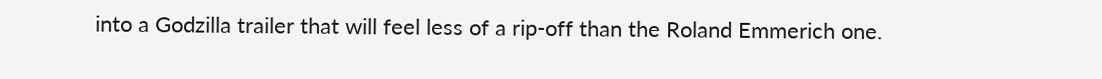into a Godzilla trailer that will feel less of a rip-off than the Roland Emmerich one.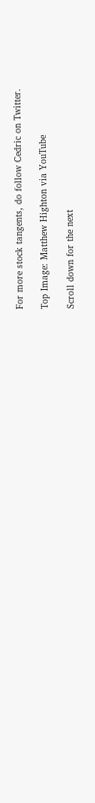For more stock tangents, do follow Cedric on Twitter.

Top Image: Matthew Highton via YouTube

Scroll down for the next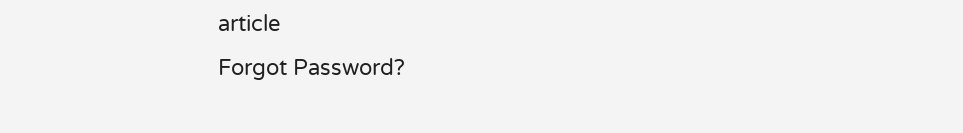article
Forgot Password?